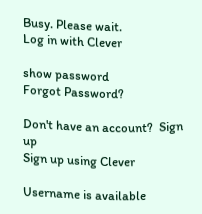Busy. Please wait.
Log in with Clever

show password
Forgot Password?

Don't have an account?  Sign up
Sign up using Clever

Username is available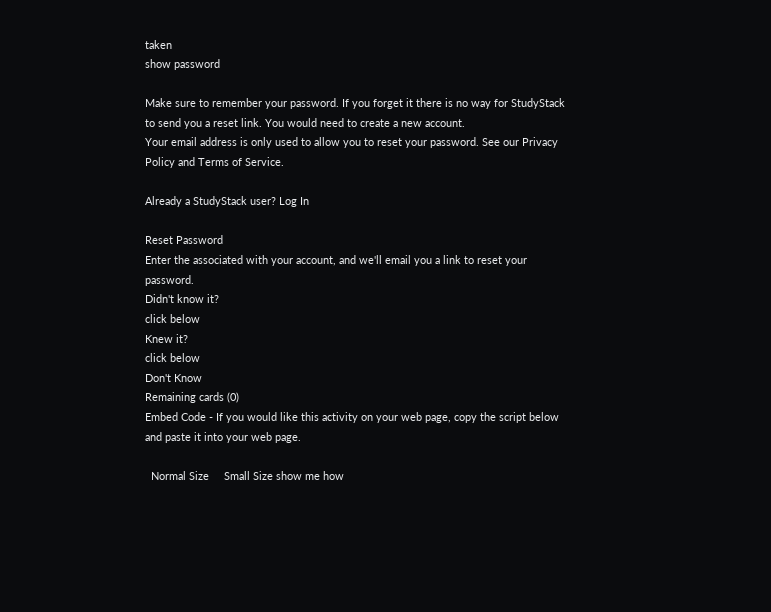taken
show password

Make sure to remember your password. If you forget it there is no way for StudyStack to send you a reset link. You would need to create a new account.
Your email address is only used to allow you to reset your password. See our Privacy Policy and Terms of Service.

Already a StudyStack user? Log In

Reset Password
Enter the associated with your account, and we'll email you a link to reset your password.
Didn't know it?
click below
Knew it?
click below
Don't Know
Remaining cards (0)
Embed Code - If you would like this activity on your web page, copy the script below and paste it into your web page.

  Normal Size     Small Size show me how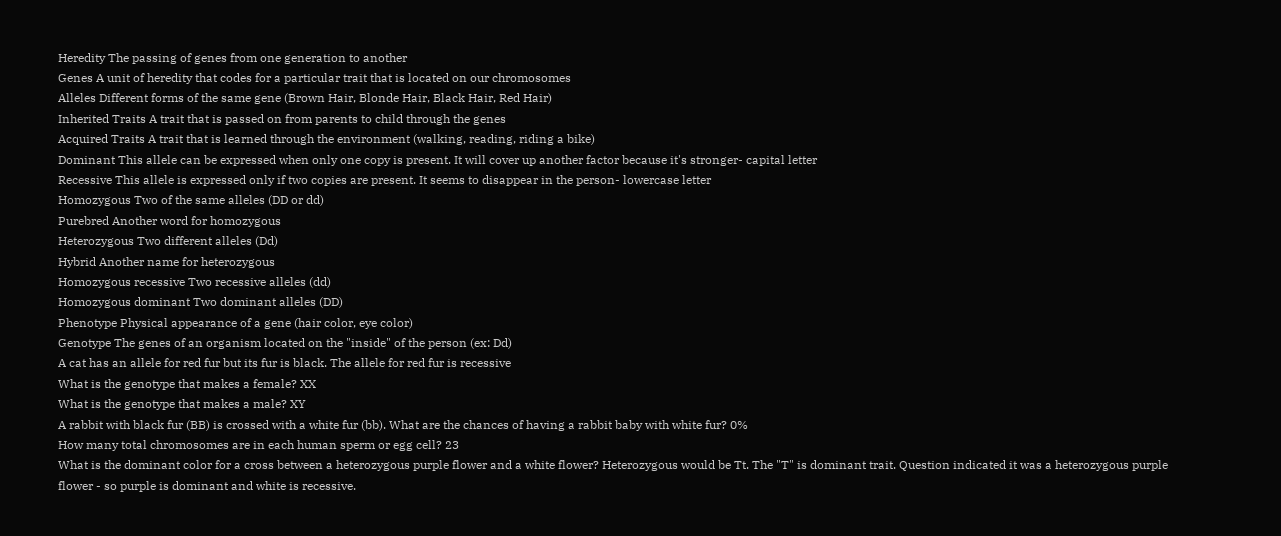Heredity The passing of genes from one generation to another
Genes A unit of heredity that codes for a particular trait that is located on our chromosomes
Alleles Different forms of the same gene (Brown Hair, Blonde Hair, Black Hair, Red Hair)
Inherited Traits A trait that is passed on from parents to child through the genes
Acquired Traits A trait that is learned through the environment (walking, reading, riding a bike)
Dominant This allele can be expressed when only one copy is present. It will cover up another factor because it's stronger- capital letter
Recessive This allele is expressed only if two copies are present. It seems to disappear in the person- lowercase letter
Homozygous Two of the same alleles (DD or dd)
Purebred Another word for homozygous
Heterozygous Two different alleles (Dd)
Hybrid Another name for heterozygous
Homozygous recessive Two recessive alleles (dd)
Homozygous dominant Two dominant alleles (DD)
Phenotype Physical appearance of a gene (hair color, eye color)
Genotype The genes of an organism located on the "inside" of the person (ex: Dd)
A cat has an allele for red fur but its fur is black. The allele for red fur is recessive
What is the genotype that makes a female? XX
What is the genotype that makes a male? XY
A rabbit with black fur (BB) is crossed with a white fur (bb). What are the chances of having a rabbit baby with white fur? 0%
How many total chromosomes are in each human sperm or egg cell? 23
What is the dominant color for a cross between a heterozygous purple flower and a white flower? Heterozygous would be Tt. The "T" is dominant trait. Question indicated it was a heterozygous purple flower - so purple is dominant and white is recessive.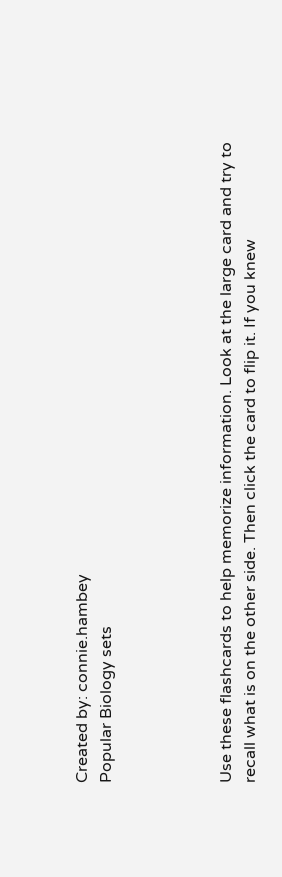Created by: connie.hambey
Popular Biology sets




Use these flashcards to help memorize information. Look at the large card and try to recall what is on the other side. Then click the card to flip it. If you knew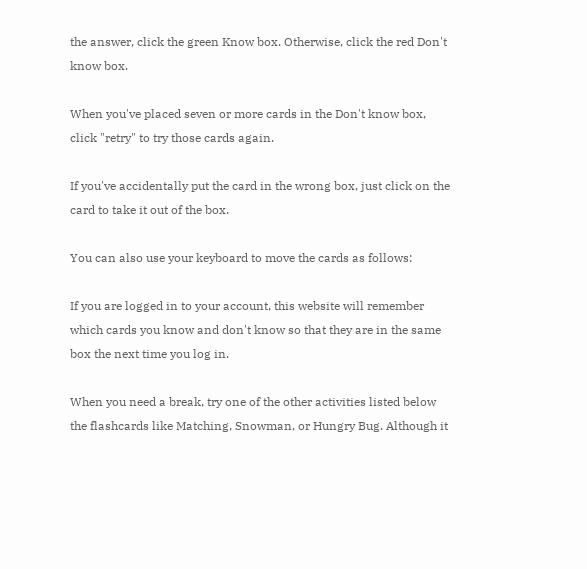the answer, click the green Know box. Otherwise, click the red Don't know box.

When you've placed seven or more cards in the Don't know box, click "retry" to try those cards again.

If you've accidentally put the card in the wrong box, just click on the card to take it out of the box.

You can also use your keyboard to move the cards as follows:

If you are logged in to your account, this website will remember which cards you know and don't know so that they are in the same box the next time you log in.

When you need a break, try one of the other activities listed below the flashcards like Matching, Snowman, or Hungry Bug. Although it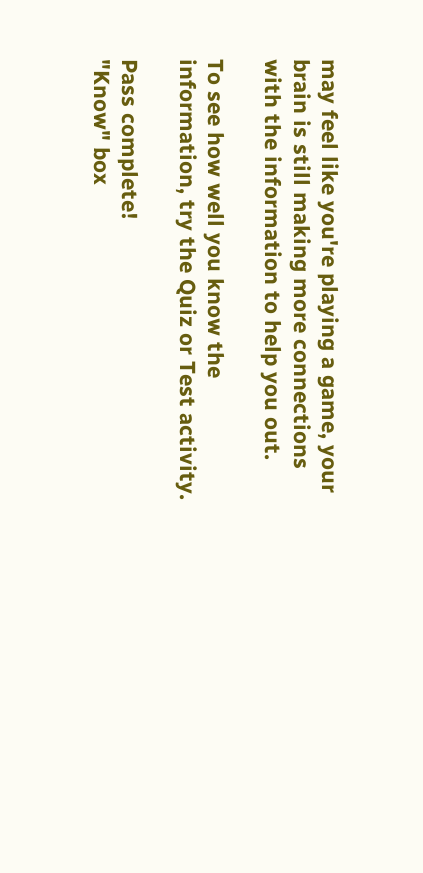may feel like you're playing a game, your brain is still making more connections with the information to help you out.

To see how well you know the information, try the Quiz or Test activity.

Pass complete!
"Know" box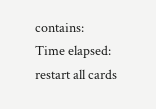contains:
Time elapsed:
restart all cards